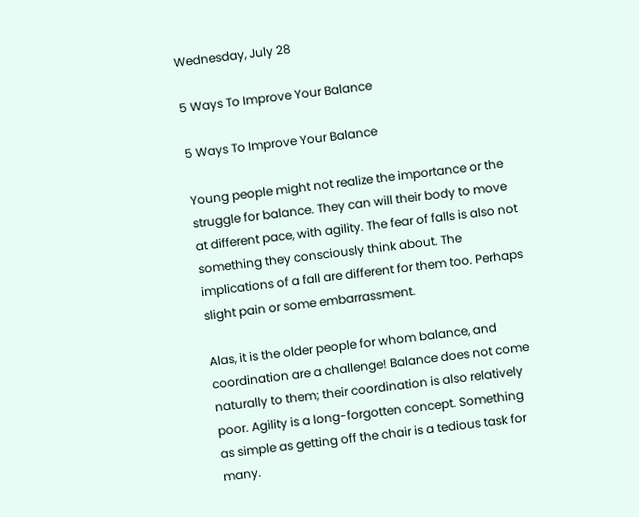Wednesday, July 28

5 Ways To Improve Your Balance

5 Ways To Improve Your Balance

Young people might not realize the importance or the struggle for balance. They can will their body to move at different pace, with agility. The fear of falls is also not something they consciously think about. The implications of a fall are different for them too. Perhaps slight pain or some embarrassment.

Alas, it is the older people for whom balance, and coordination are a challenge! Balance does not come naturally to them; their coordination is also relatively poor. Agility is a long-forgotten concept. Something as simple as getting off the chair is a tedious task for many.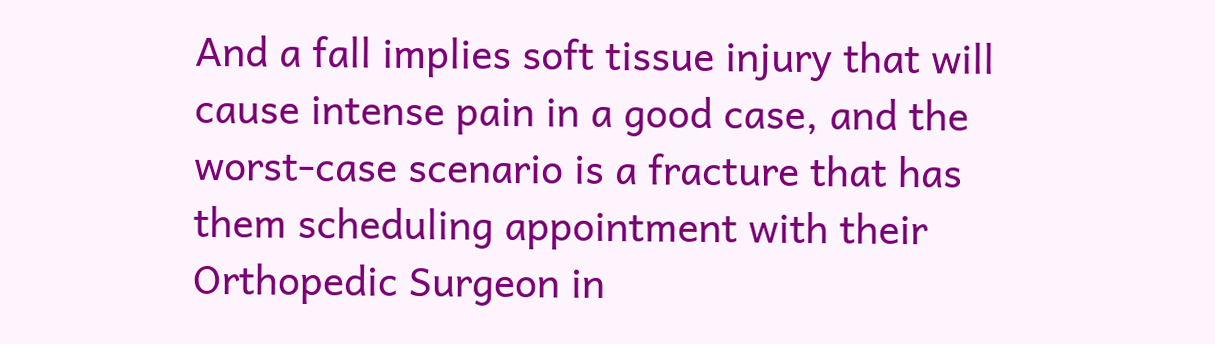And a fall implies soft tissue injury that will cause intense pain in a good case, and the worst-case scenario is a fracture that has them scheduling appointment with their Orthopedic Surgeon in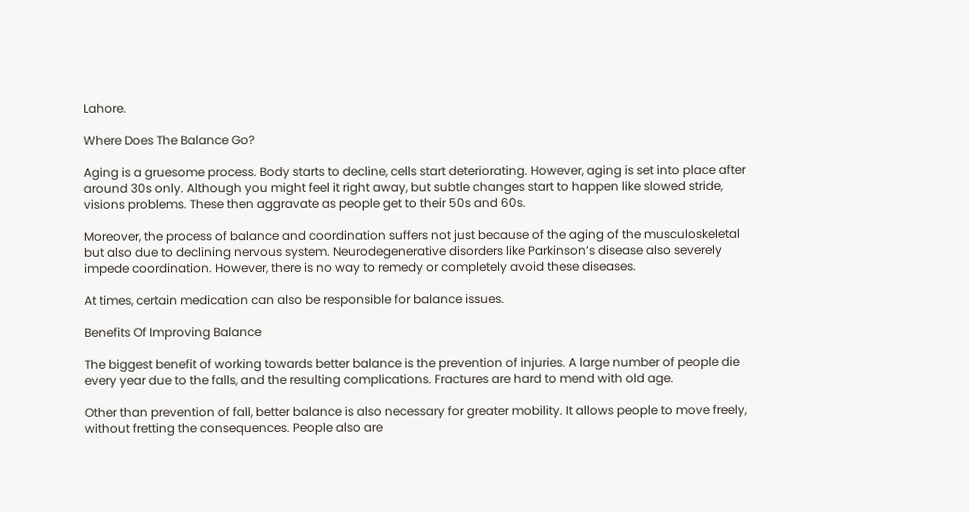Lahore.

Where Does The Balance Go?

Aging is a gruesome process. Body starts to decline, cells start deteriorating. However, aging is set into place after around 30s only. Although you might feel it right away, but subtle changes start to happen like slowed stride, visions problems. These then aggravate as people get to their 50s and 60s.

Moreover, the process of balance and coordination suffers not just because of the aging of the musculoskeletal but also due to declining nervous system. Neurodegenerative disorders like Parkinson’s disease also severely impede coordination. However, there is no way to remedy or completely avoid these diseases.

At times, certain medication can also be responsible for balance issues.

Benefits Of Improving Balance

The biggest benefit of working towards better balance is the prevention of injuries. A large number of people die every year due to the falls, and the resulting complications. Fractures are hard to mend with old age.

Other than prevention of fall, better balance is also necessary for greater mobility. It allows people to move freely, without fretting the consequences. People also are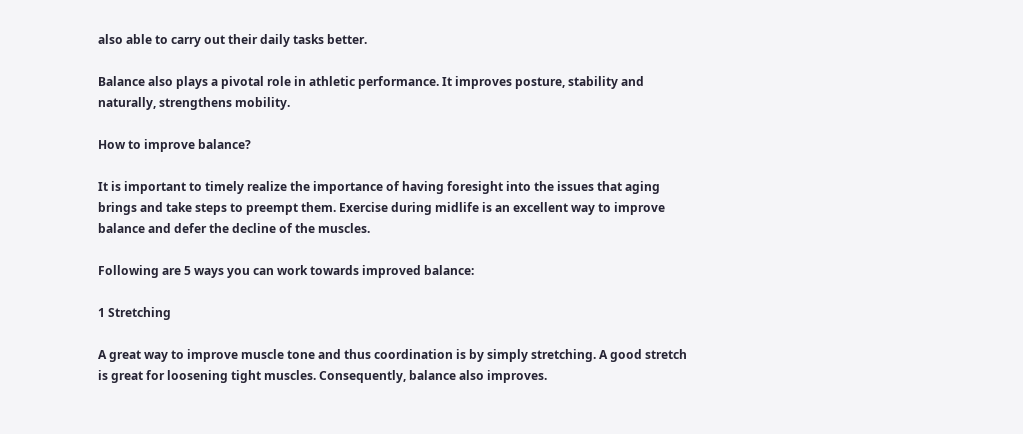also able to carry out their daily tasks better.

Balance also plays a pivotal role in athletic performance. It improves posture, stability and naturally, strengthens mobility.

How to improve balance?

It is important to timely realize the importance of having foresight into the issues that aging brings and take steps to preempt them. Exercise during midlife is an excellent way to improve balance and defer the decline of the muscles.

Following are 5 ways you can work towards improved balance:

1 Stretching

A great way to improve muscle tone and thus coordination is by simply stretching. A good stretch is great for loosening tight muscles. Consequently, balance also improves.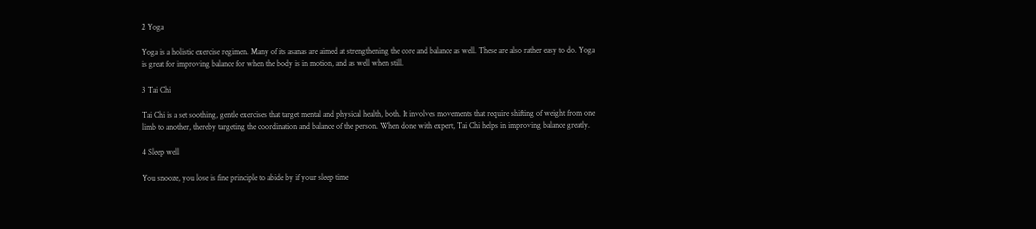2 Yoga

Yoga is a holistic exercise regimen. Many of its asanas are aimed at strengthening the core and balance as well. These are also rather easy to do. Yoga is great for improving balance for when the body is in motion, and as well when still.

3 Tai Chi

Tai Chi is a set soothing, gentle exercises that target mental and physical health, both. It involves movements that require shifting of weight from one limb to another, thereby targeting the coordination and balance of the person. When done with expert, Tai Chi helps in improving balance greatly.

4 Sleep well

You snooze, you lose is fine principle to abide by if your sleep time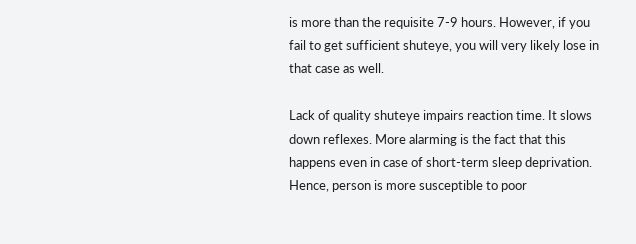is more than the requisite 7-9 hours. However, if you fail to get sufficient shuteye, you will very likely lose in that case as well.

Lack of quality shuteye impairs reaction time. It slows down reflexes. More alarming is the fact that this happens even in case of short-term sleep deprivation. Hence, person is more susceptible to poor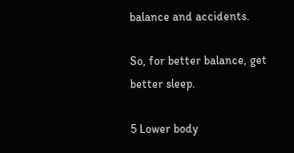balance and accidents.

So, for better balance, get better sleep.

5 Lower body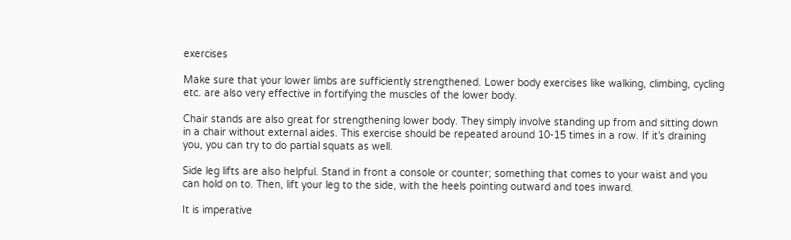exercises

Make sure that your lower limbs are sufficiently strengthened. Lower body exercises like walking, climbing, cycling etc. are also very effective in fortifying the muscles of the lower body.

Chair stands are also great for strengthening lower body. They simply involve standing up from and sitting down in a chair without external aides. This exercise should be repeated around 10-15 times in a row. If it’s draining you, you can try to do partial squats as well.

Side leg lifts are also helpful. Stand in front a console or counter; something that comes to your waist and you can hold on to. Then, lift your leg to the side, with the heels pointing outward and toes inward.

It is imperative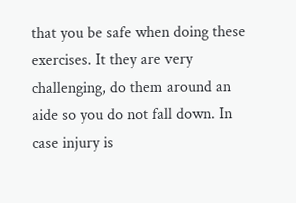that you be safe when doing these exercises. It they are very challenging, do them around an aide so you do not fall down. In case injury is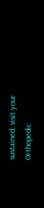sustained, visit your Orthopedic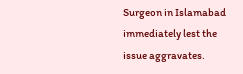Surgeon in Islamabad immediately lest the issue aggravates.